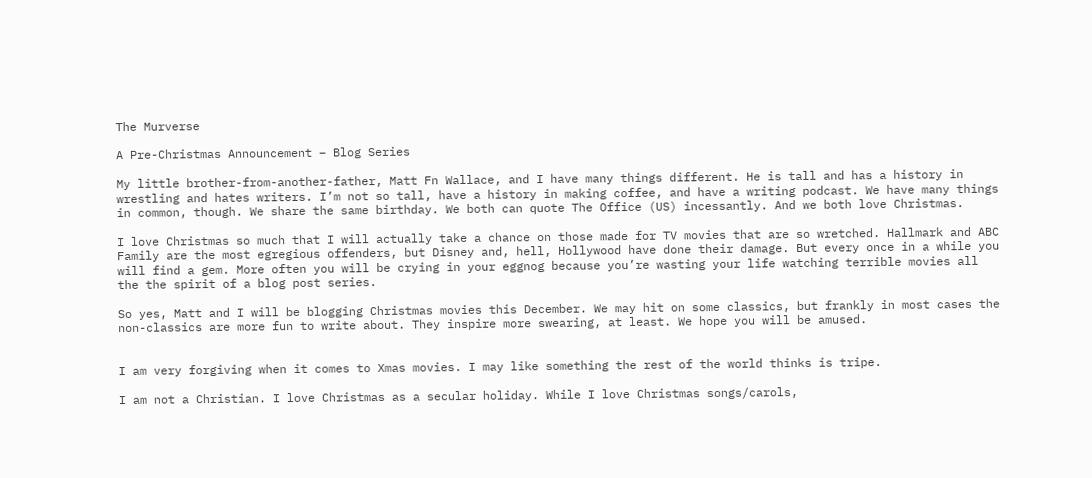The Murverse

A Pre-Christmas Announcement – Blog Series

My little brother-from-another-father, Matt Fn Wallace, and I have many things different. He is tall and has a history in wrestling and hates writers. I’m not so tall, have a history in making coffee, and have a writing podcast. We have many things in common, though. We share the same birthday. We both can quote The Office (US) incessantly. And we both love Christmas.

I love Christmas so much that I will actually take a chance on those made for TV movies that are so wretched. Hallmark and ABC Family are the most egregious offenders, but Disney and, hell, Hollywood have done their damage. But every once in a while you will find a gem. More often you will be crying in your eggnog because you’re wasting your life watching terrible movies all the the spirit of a blog post series.

So yes, Matt and I will be blogging Christmas movies this December. We may hit on some classics, but frankly in most cases the non-classics are more fun to write about. They inspire more swearing, at least. We hope you will be amused.


I am very forgiving when it comes to Xmas movies. I may like something the rest of the world thinks is tripe.

I am not a Christian. I love Christmas as a secular holiday. While I love Christmas songs/carols,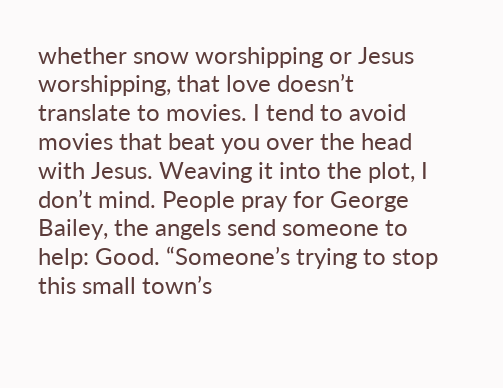whether snow worshipping or Jesus worshipping, that love doesn’t translate to movies. I tend to avoid movies that beat you over the head with Jesus. Weaving it into the plot, I don’t mind. People pray for George Bailey, the angels send someone to help: Good. “Someone’s trying to stop this small town’s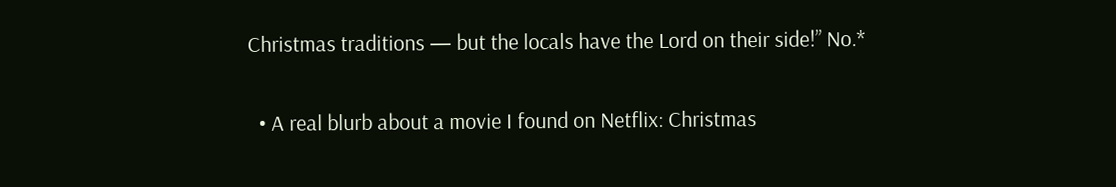Christmas traditions — but the locals have the Lord on their side!” No.*

  • A real blurb about a movie I found on Netflix: Christmas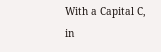With a Capital C, in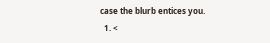case the blurb entices you.
  1. <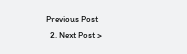Previous Post
  2. Next Post >